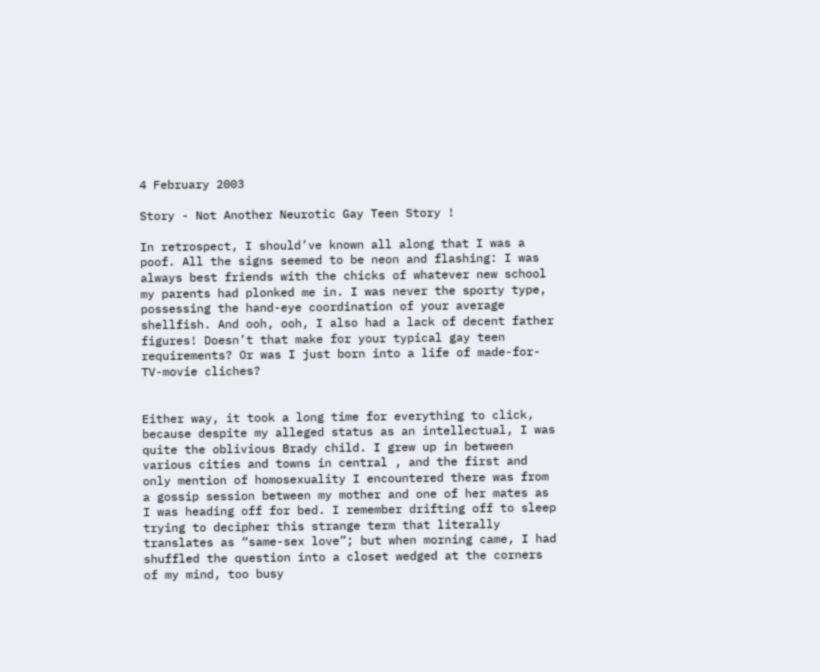4 February 2003

Story - Not Another Neurotic Gay Teen Story !

In retrospect, I should’ve known all along that I was a poof. All the signs seemed to be neon and flashing: I was always best friends with the chicks of whatever new school my parents had plonked me in. I was never the sporty type, possessing the hand-eye coordination of your average shellfish. And ooh, ooh, I also had a lack of decent father figures! Doesn’t that make for your typical gay teen requirements? Or was I just born into a life of made-for-TV-movie cliches?


Either way, it took a long time for everything to click, because despite my alleged status as an intellectual, I was quite the oblivious Brady child. I grew up in between various cities and towns in central , and the first and only mention of homosexuality I encountered there was from a gossip session between my mother and one of her mates as I was heading off for bed. I remember drifting off to sleep trying to decipher this strange term that literally translates as “same-sex love”; but when morning came, I had shuffled the question into a closet wedged at the corners of my mind, too busy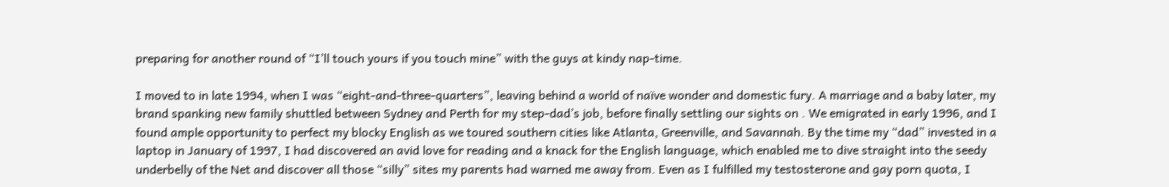preparing for another round of “I’ll touch yours if you touch mine” with the guys at kindy nap-time.

I moved to in late 1994, when I was “eight-and-three-quarters”, leaving behind a world of naïve wonder and domestic fury. A marriage and a baby later, my brand spanking new family shuttled between Sydney and Perth for my step-dad’s job, before finally settling our sights on . We emigrated in early 1996, and I found ample opportunity to perfect my blocky English as we toured southern cities like Atlanta, Greenville, and Savannah. By the time my “dad” invested in a laptop in January of 1997, I had discovered an avid love for reading and a knack for the English language, which enabled me to dive straight into the seedy underbelly of the Net and discover all those “silly” sites my parents had warned me away from. Even as I fulfilled my testosterone and gay porn quota, I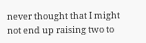never thought that I might not end up raising two to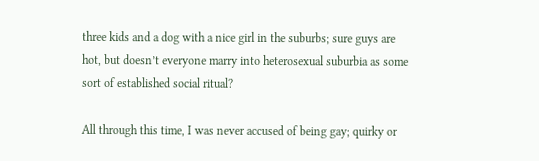three kids and a dog with a nice girl in the suburbs; sure guys are hot, but doesn’t everyone marry into heterosexual suburbia as some sort of established social ritual?

All through this time, I was never accused of being gay; quirky or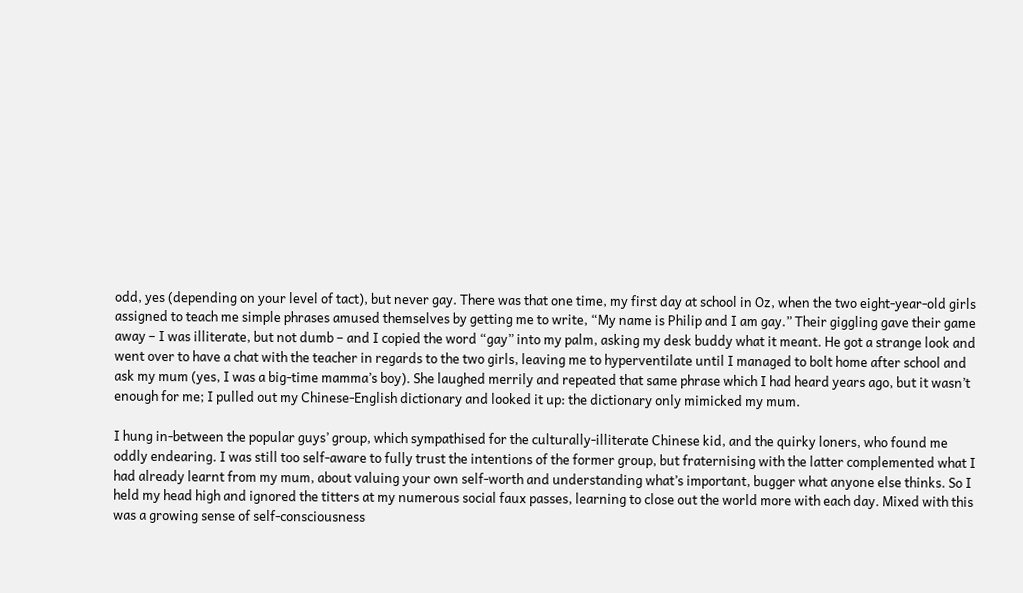odd, yes (depending on your level of tact), but never gay. There was that one time, my first day at school in Oz, when the two eight-year-old girls assigned to teach me simple phrases amused themselves by getting me to write, “My name is Philip and I am gay.” Their giggling gave their game away – I was illiterate, but not dumb – and I copied the word “gay” into my palm, asking my desk buddy what it meant. He got a strange look and went over to have a chat with the teacher in regards to the two girls, leaving me to hyperventilate until I managed to bolt home after school and ask my mum (yes, I was a big-time mamma’s boy). She laughed merrily and repeated that same phrase which I had heard years ago, but it wasn’t enough for me; I pulled out my Chinese-English dictionary and looked it up: the dictionary only mimicked my mum.

I hung in-between the popular guys’ group, which sympathised for the culturally-illiterate Chinese kid, and the quirky loners, who found me oddly endearing. I was still too self-aware to fully trust the intentions of the former group, but fraternising with the latter complemented what I had already learnt from my mum, about valuing your own self-worth and understanding what’s important, bugger what anyone else thinks. So I held my head high and ignored the titters at my numerous social faux passes, learning to close out the world more with each day. Mixed with this was a growing sense of self-consciousness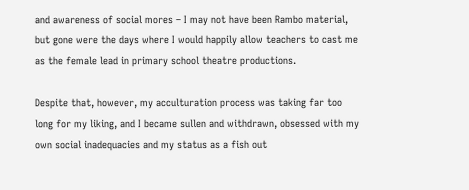and awareness of social mores – I may not have been Rambo material, but gone were the days where I would happily allow teachers to cast me as the female lead in primary school theatre productions.

Despite that, however, my acculturation process was taking far too long for my liking, and I became sullen and withdrawn, obsessed with my own social inadequacies and my status as a fish out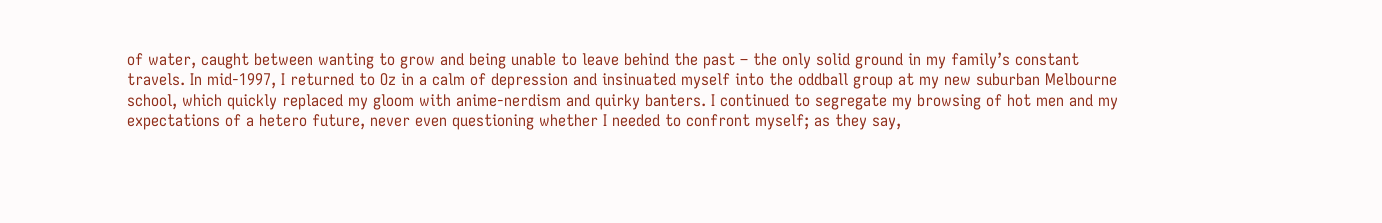of water, caught between wanting to grow and being unable to leave behind the past – the only solid ground in my family’s constant travels. In mid-1997, I returned to Oz in a calm of depression and insinuated myself into the oddball group at my new suburban Melbourne school, which quickly replaced my gloom with anime-nerdism and quirky banters. I continued to segregate my browsing of hot men and my expectations of a hetero future, never even questioning whether I needed to confront myself; as they say,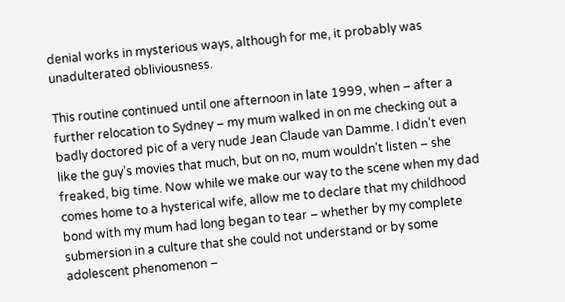denial works in mysterious ways, although for me, it probably was unadulterated obliviousness.

This routine continued until one afternoon in late 1999, when – after a further relocation to Sydney – my mum walked in on me checking out a badly doctored pic of a very nude Jean Claude van Damme. I didn’t even like the guy’s movies that much, but on no, mum wouldn’t listen – she freaked, big time. Now while we make our way to the scene when my dad comes home to a hysterical wife, allow me to declare that my childhood bond with my mum had long began to tear – whether by my complete submersion in a culture that she could not understand or by some adolescent phenomenon –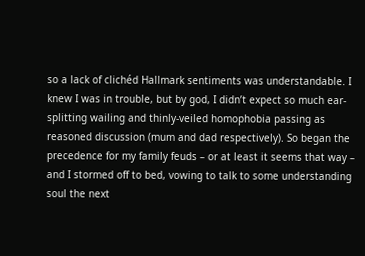so a lack of clichéd Hallmark sentiments was understandable. I knew I was in trouble, but by god, I didn’t expect so much ear-splitting wailing and thinly-veiled homophobia passing as reasoned discussion (mum and dad respectively). So began the precedence for my family feuds – or at least it seems that way – and I stormed off to bed, vowing to talk to some understanding soul the next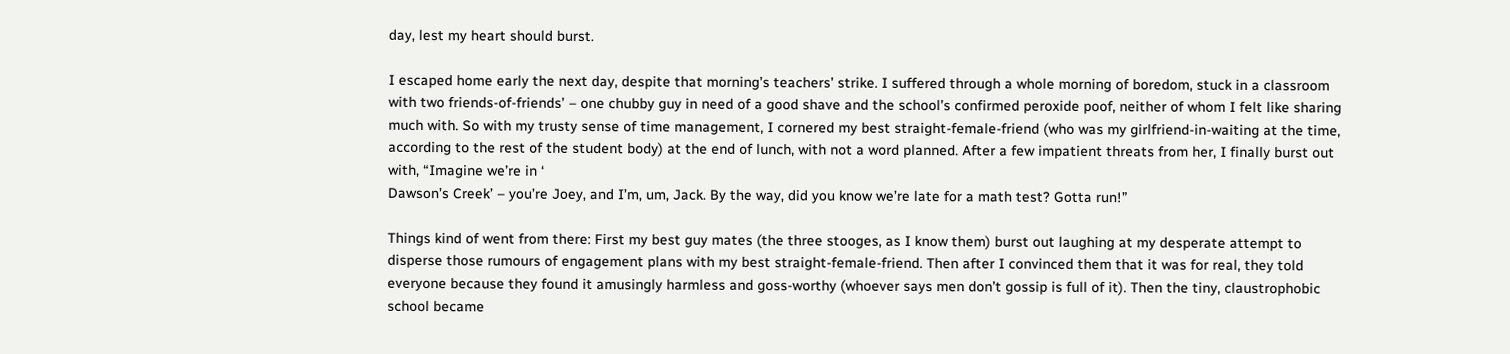day, lest my heart should burst.

I escaped home early the next day, despite that morning’s teachers’ strike. I suffered through a whole morning of boredom, stuck in a classroom with two friends-of-friends’ – one chubby guy in need of a good shave and the school’s confirmed peroxide poof, neither of whom I felt like sharing much with. So with my trusty sense of time management, I cornered my best straight-female-friend (who was my girlfriend-in-waiting at the time, according to the rest of the student body) at the end of lunch, with not a word planned. After a few impatient threats from her, I finally burst out with, “Imagine we’re in ‘
Dawson’s Creek’ – you’re Joey, and I’m, um, Jack. By the way, did you know we’re late for a math test? Gotta run!”

Things kind of went from there: First my best guy mates (the three stooges, as I know them) burst out laughing at my desperate attempt to disperse those rumours of engagement plans with my best straight-female-friend. Then after I convinced them that it was for real, they told everyone because they found it amusingly harmless and goss-worthy (whoever says men don’t gossip is full of it). Then the tiny, claustrophobic school became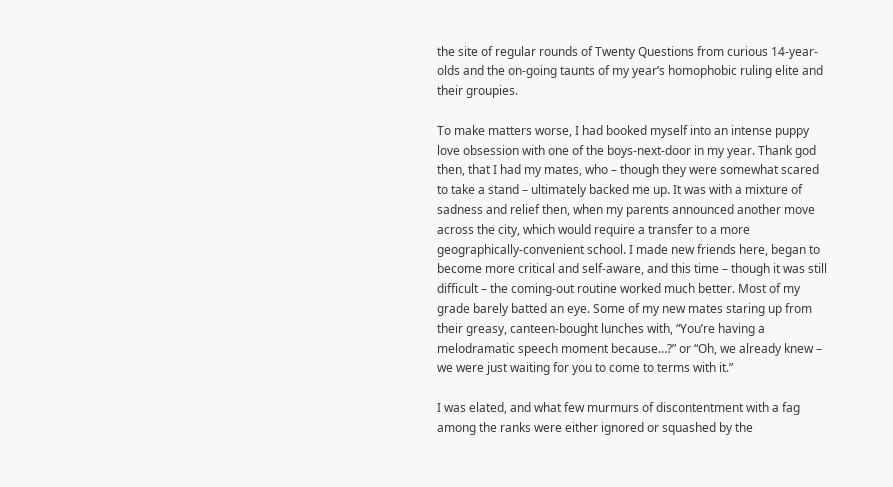the site of regular rounds of Twenty Questions from curious 14-year-olds and the on-going taunts of my year’s homophobic ruling elite and their groupies.

To make matters worse, I had booked myself into an intense puppy love obsession with one of the boys-next-door in my year. Thank god then, that I had my mates, who – though they were somewhat scared to take a stand – ultimately backed me up. It was with a mixture of sadness and relief then, when my parents announced another move across the city, which would require a transfer to a more geographically-convenient school. I made new friends here, began to become more critical and self-aware, and this time – though it was still difficult – the coming-out routine worked much better. Most of my grade barely batted an eye. Some of my new mates staring up from their greasy, canteen-bought lunches with, “You’re having a melodramatic speech moment because…?” or “Oh, we already knew – we were just waiting for you to come to terms with it.”

I was elated, and what few murmurs of discontentment with a fag among the ranks were either ignored or squashed by the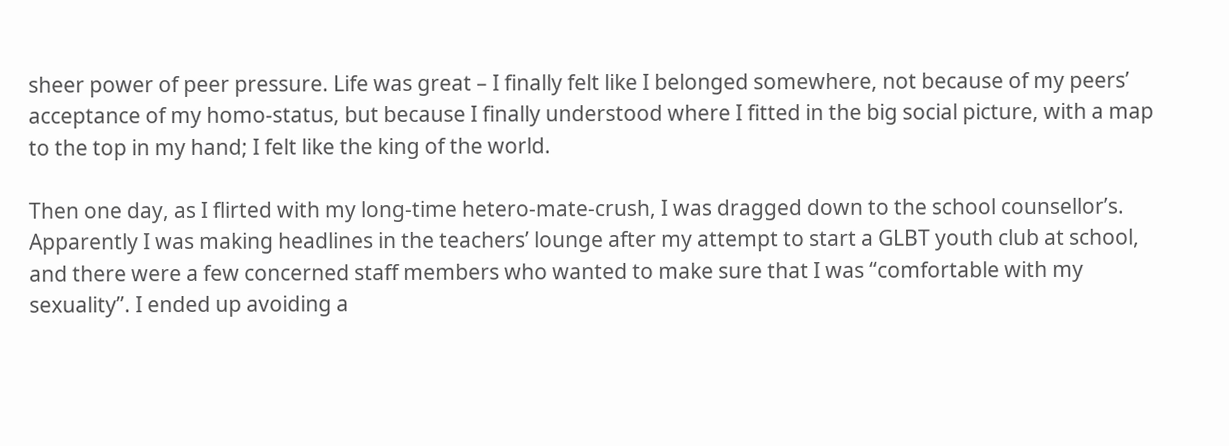sheer power of peer pressure. Life was great – I finally felt like I belonged somewhere, not because of my peers’ acceptance of my homo-status, but because I finally understood where I fitted in the big social picture, with a map to the top in my hand; I felt like the king of the world.

Then one day, as I flirted with my long-time hetero-mate-crush, I was dragged down to the school counsellor’s. Apparently I was making headlines in the teachers’ lounge after my attempt to start a GLBT youth club at school, and there were a few concerned staff members who wanted to make sure that I was “comfortable with my sexuality”. I ended up avoiding a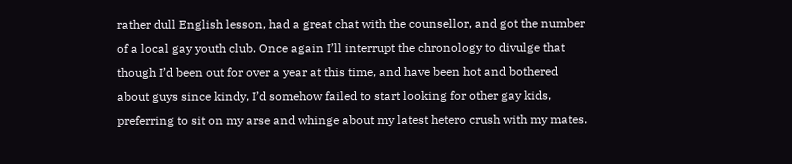rather dull English lesson, had a great chat with the counsellor, and got the number of a local gay youth club. Once again I’ll interrupt the chronology to divulge that though I’d been out for over a year at this time, and have been hot and bothered about guys since kindy, I’d somehow failed to start looking for other gay kids, preferring to sit on my arse and whinge about my latest hetero crush with my mates.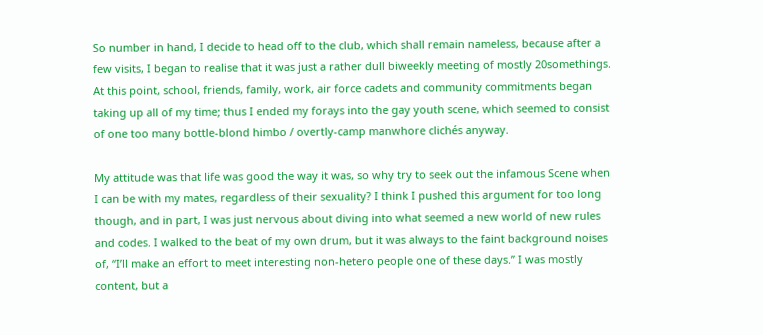So number in hand, I decide to head off to the club, which shall remain nameless, because after a few visits, I began to realise that it was just a rather dull biweekly meeting of mostly 20somethings. At this point, school, friends, family, work, air force cadets and community commitments began taking up all of my time; thus I ended my forays into the gay youth scene, which seemed to consist of one too many bottle-blond himbo / overtly-camp manwhore clichés anyway.

My attitude was that life was good the way it was, so why try to seek out the infamous Scene when I can be with my mates, regardless of their sexuality? I think I pushed this argument for too long though, and in part, I was just nervous about diving into what seemed a new world of new rules and codes. I walked to the beat of my own drum, but it was always to the faint background noises of, “I’ll make an effort to meet interesting non-hetero people one of these days.” I was mostly content, but a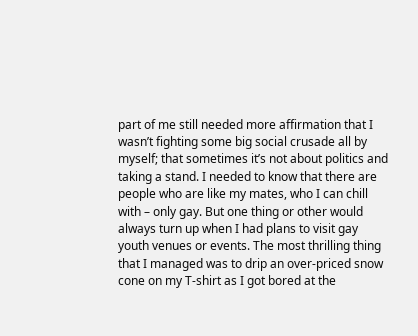part of me still needed more affirmation that I wasn’t fighting some big social crusade all by myself; that sometimes it’s not about politics and taking a stand. I needed to know that there are people who are like my mates, who I can chill with – only gay. But one thing or other would always turn up when I had plans to visit gay youth venues or events. The most thrilling thing that I managed was to drip an over-priced snow cone on my T-shirt as I got bored at the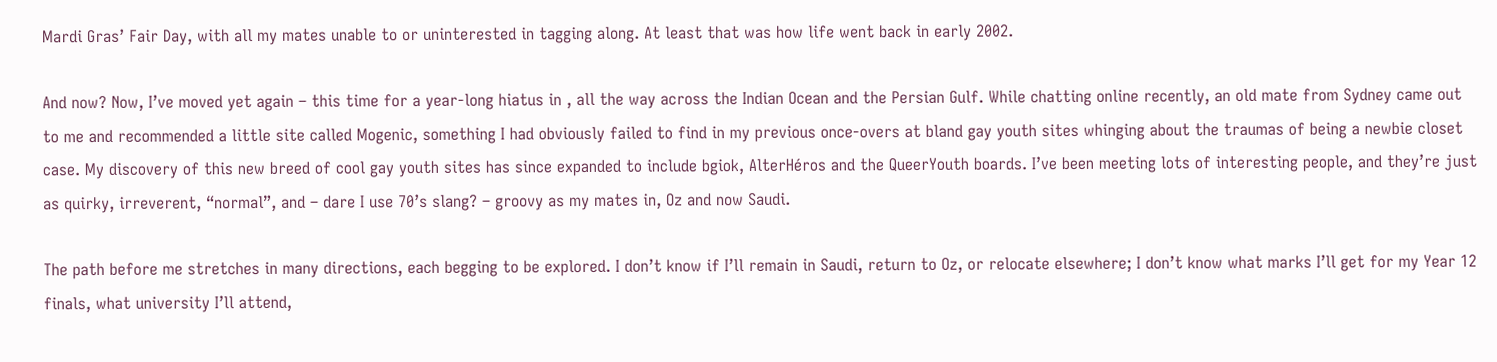Mardi Gras’ Fair Day, with all my mates unable to or uninterested in tagging along. At least that was how life went back in early 2002.

And now? Now, I’ve moved yet again – this time for a year-long hiatus in , all the way across the Indian Ocean and the Persian Gulf. While chatting online recently, an old mate from Sydney came out to me and recommended a little site called Mogenic, something I had obviously failed to find in my previous once-overs at bland gay youth sites whinging about the traumas of being a newbie closet case. My discovery of this new breed of cool gay youth sites has since expanded to include bgiok, AlterHéros and the QueerYouth boards. I’ve been meeting lots of interesting people, and they’re just as quirky, irreverent, “normal”, and – dare I use 70’s slang? – groovy as my mates in, Oz and now Saudi.

The path before me stretches in many directions, each begging to be explored. I don’t know if I’ll remain in Saudi, return to Oz, or relocate elsewhere; I don’t know what marks I’ll get for my Year 12 finals, what university I’ll attend,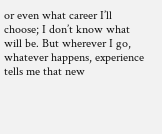or even what career I’ll choose; I don’t know what will be. But wherever I go, whatever happens, experience tells me that new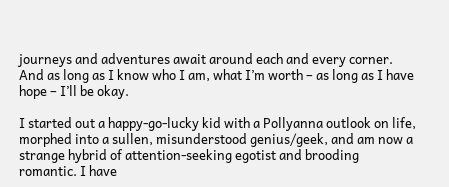journeys and adventures await around each and every corner. And as long as I know who I am, what I’m worth – as long as I have hope – I’ll be okay.

I started out a happy-go-lucky kid with a Pollyanna outlook on life, morphed into a sullen, misunderstood genius/geek, and am now a strange hybrid of attention-seeking egotist and brooding romantic. I have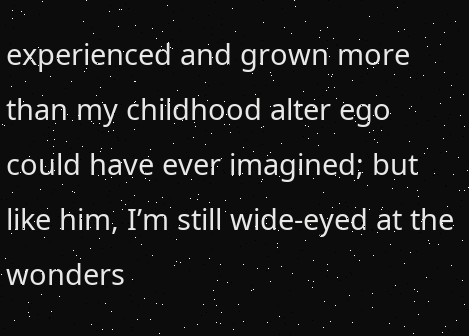experienced and grown more than my childhood alter ego could have ever imagined; but like him, I’m still wide-eyed at the wonders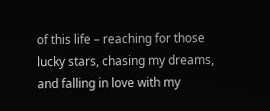of this life – reaching for those lucky stars, chasing my dreams, and falling in love with my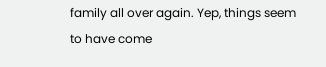family all over again. Yep, things seem to have come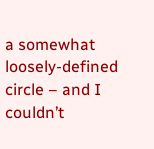a somewhat loosely-defined circle – and I couldn’t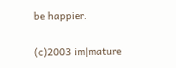be happier.

(c)2003 im|mature